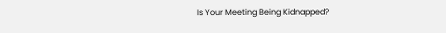Is Your Meeting Being Kidnapped?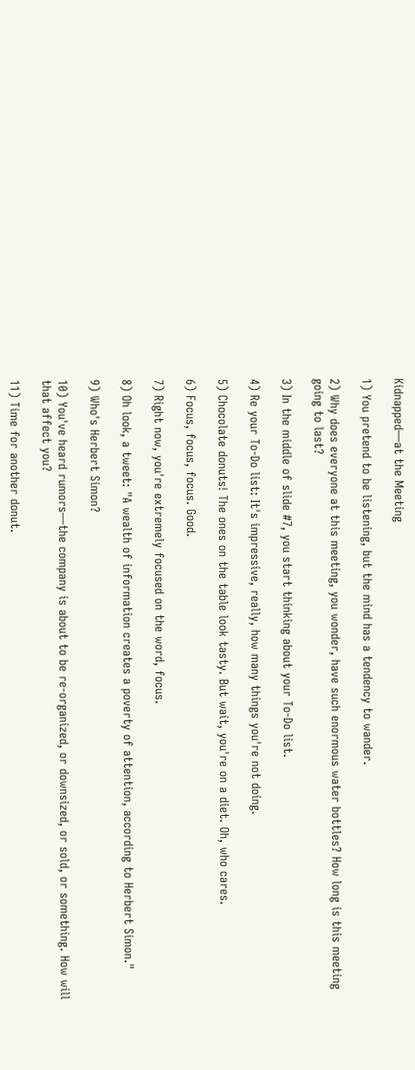Kidnapped—at the Meeting

1) You pretend to be listening, but the mind has a tendency to wander.

2) Why does everyone at this meeting, you wonder, have such enormous water bottles? How long is this meeting going to last?

3) In the middle of slide #7, you start thinking about your To-Do list.

4) Re your To-Do list: It's impressive, really, how many things you're not doing.

5) Chocolate donuts! The ones on the table look tasty. But wait, you're on a diet. Oh, who cares.

6) Focus, focus, focus. Good.

7) Right now, you're extremely focused on the word, focus.

8) Oh look, a tweet: "A wealth of information creates a poverty of attention, according to Herbert Simon."

9) Who's Herbert Simon?

10) You've heard rumors—the company is about to be re-organized, or downsized, or sold, or something. How will that affect you?

11) Time for another donut.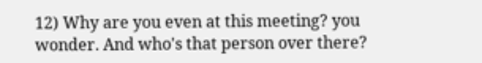12) Why are you even at this meeting? you wonder. And who's that person over there?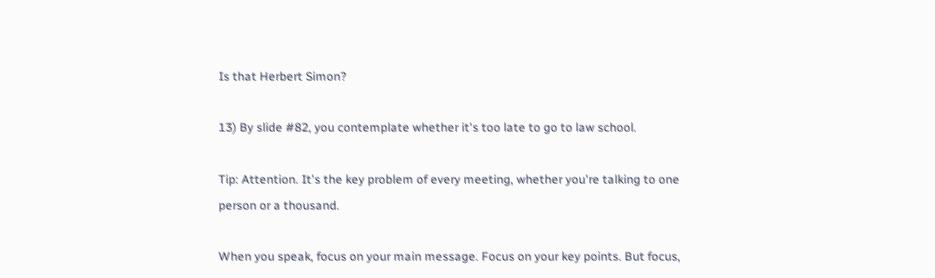Is that Herbert Simon?

13) By slide #82, you contemplate whether it's too late to go to law school.

Tip: Attention. It's the key problem of every meeting, whether you're talking to one person or a thousand.

When you speak, focus on your main message. Focus on your key points. But focus,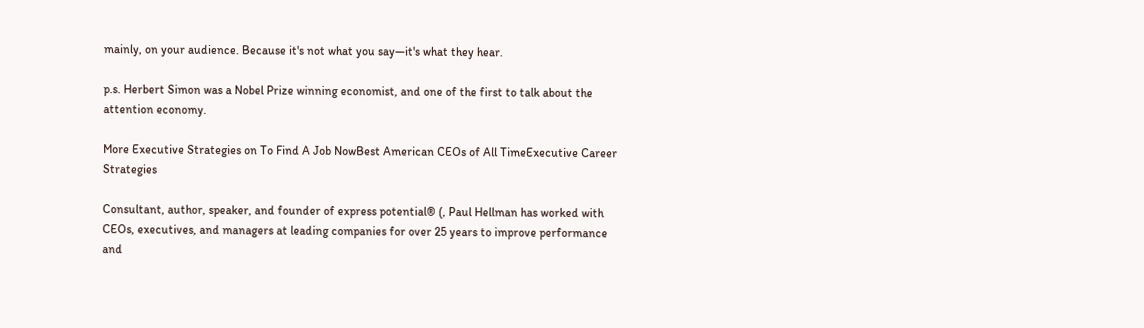mainly, on your audience. Because it's not what you say—it's what they hear.

p.s. Herbert Simon was a Nobel Prize winning economist, and one of the first to talk about the attention economy.

More Executive Strategies on To Find A Job NowBest American CEOs of All TimeExecutive Career Strategies

Consultant, author, speaker, and founder of express potential® (, Paul Hellman has worked with CEOs, executives, and managers at leading companies for over 25 years to improve performance and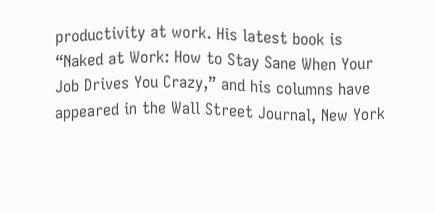productivity at work. His latest book is “Naked at Work: How to Stay Sane When Your Job Drives You Crazy,” and his columns have appeared in the Wall Street Journal, New York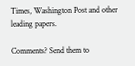Times, Washington Post and other leading papers.

Comments? Send them to